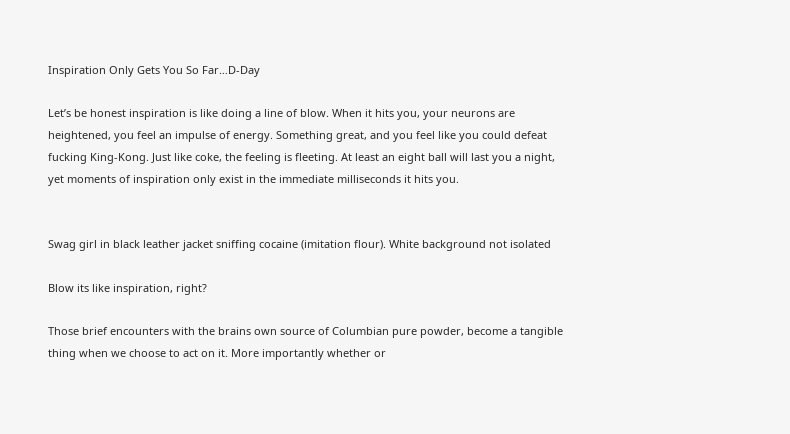Inspiration Only Gets You So Far…D-Day

Let’s be honest inspiration is like doing a line of blow. When it hits you, your neurons are heightened, you feel an impulse of energy. Something great, and you feel like you could defeat fucking King-Kong. Just like coke, the feeling is fleeting. At least an eight ball will last you a night, yet moments of inspiration only exist in the immediate milliseconds it hits you.


Swag girl in black leather jacket sniffing cocaine (imitation flour). White background not isolated

Blow its like inspiration, right?

Those brief encounters with the brains own source of Columbian pure powder, become a tangible thing when we choose to act on it. More importantly whether or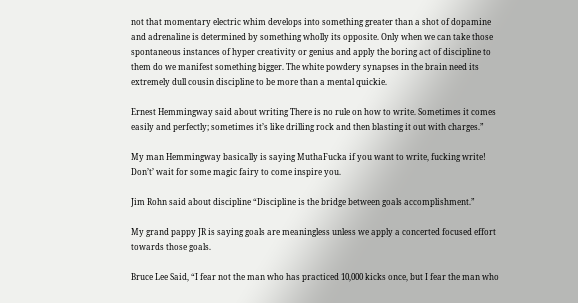not that momentary electric whim develops into something greater than a shot of dopamine and adrenaline is determined by something wholly its opposite. Only when we can take those spontaneous instances of hyper creativity or genius and apply the boring act of discipline to them do we manifest something bigger. The white powdery synapses in the brain need its extremely dull cousin discipline to be more than a mental quickie.

Ernest Hemmingway said about writing There is no rule on how to write. Sometimes it comes easily and perfectly; sometimes it’s like drilling rock and then blasting it out with charges.”

My man Hemmingway basically is saying MuthaFucka if you want to write, fucking write! Don’t’ wait for some magic fairy to come inspire you.

Jim Rohn said about discipline “Discipline is the bridge between goals accomplishment.”

My grand pappy JR is saying goals are meaningless unless we apply a concerted focused effort towards those goals.

Bruce Lee Said, “I fear not the man who has practiced 10,000 kicks once, but I fear the man who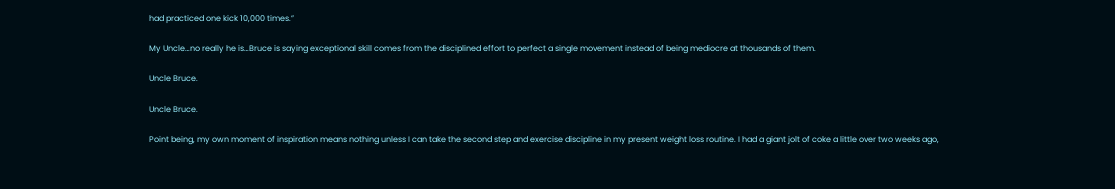had practiced one kick 10,000 times.”

My Uncle…no really he is…Bruce is saying exceptional skill comes from the disciplined effort to perfect a single movement instead of being mediocre at thousands of them.

Uncle Bruce.

Uncle Bruce.

Point being, my own moment of inspiration means nothing unless I can take the second step and exercise discipline in my present weight loss routine. I had a giant jolt of coke a little over two weeks ago,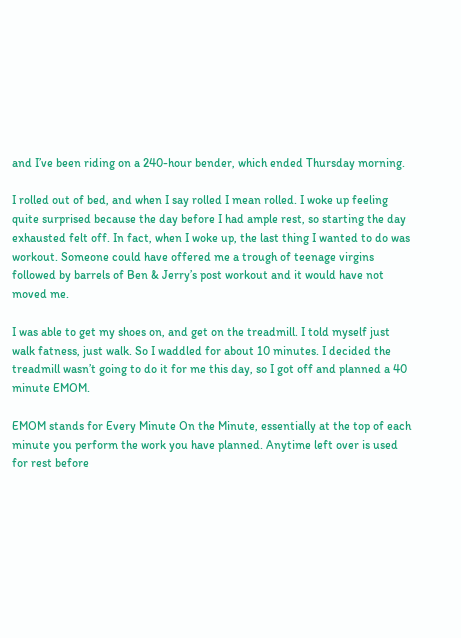and I’ve been riding on a 240-hour bender, which ended Thursday morning.

I rolled out of bed, and when I say rolled I mean rolled. I woke up feeling quite surprised because the day before I had ample rest, so starting the day exhausted felt off. In fact, when I woke up, the last thing I wanted to do was workout. Someone could have offered me a trough of teenage virgins followed by barrels of Ben & Jerry’s post workout and it would have not moved me.

I was able to get my shoes on, and get on the treadmill. I told myself just walk fatness, just walk. So I waddled for about 10 minutes. I decided the treadmill wasn’t going to do it for me this day, so I got off and planned a 40 minute EMOM.

EMOM stands for Every Minute On the Minute, essentially at the top of each minute you perform the work you have planned. Anytime left over is used for rest before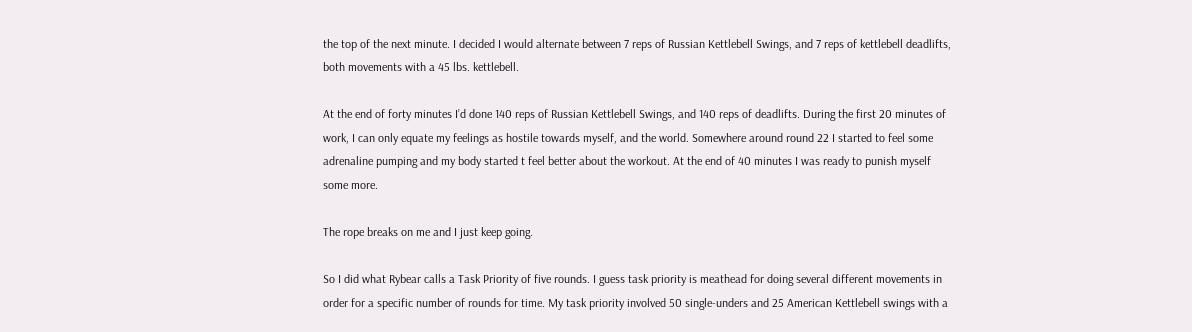the top of the next minute. I decided I would alternate between 7 reps of Russian Kettlebell Swings, and 7 reps of kettlebell deadlifts, both movements with a 45 lbs. kettlebell.

At the end of forty minutes I’d done 140 reps of Russian Kettlebell Swings, and 140 reps of deadlifts. During the first 20 minutes of work, I can only equate my feelings as hostile towards myself, and the world. Somewhere around round 22 I started to feel some adrenaline pumping and my body started t feel better about the workout. At the end of 40 minutes I was ready to punish myself some more.

The rope breaks on me and I just keep going.

So I did what Rybear calls a Task Priority of five rounds. I guess task priority is meathead for doing several different movements in order for a specific number of rounds for time. My task priority involved 50 single-unders and 25 American Kettlebell swings with a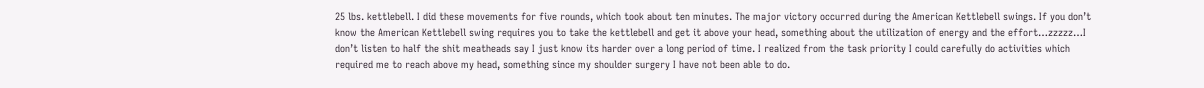25 lbs. kettlebell. I did these movements for five rounds, which took about ten minutes. The major victory occurred during the American Kettlebell swings. If you don’t know the American Kettlebell swing requires you to take the kettlebell and get it above your head, something about the utilization of energy and the effort…zzzzz…I don’t listen to half the shit meatheads say I just know its harder over a long period of time. I realized from the task priority I could carefully do activities which required me to reach above my head, something since my shoulder surgery I have not been able to do.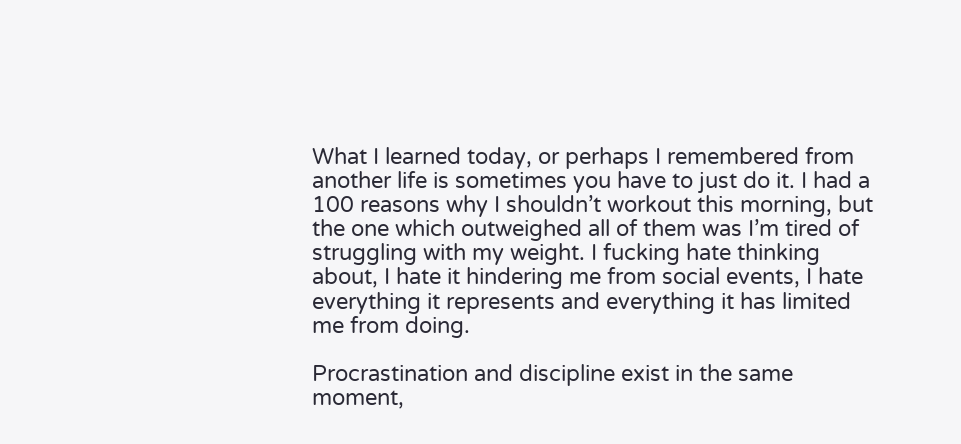What I learned today, or perhaps I remembered from another life is sometimes you have to just do it. I had a 100 reasons why I shouldn’t workout this morning, but the one which outweighed all of them was I’m tired of struggling with my weight. I fucking hate thinking about, I hate it hindering me from social events, I hate everything it represents and everything it has limited me from doing.

Procrastination and discipline exist in the same moment,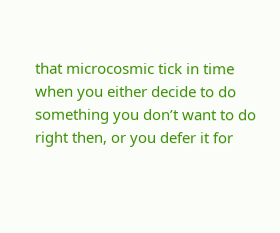that microcosmic tick in time when you either decide to do something you don’t want to do right then, or you defer it for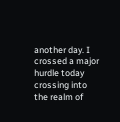another day. I crossed a major hurdle today crossing into the realm of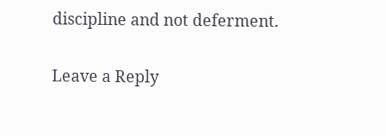discipline and not deferment.

Leave a Reply